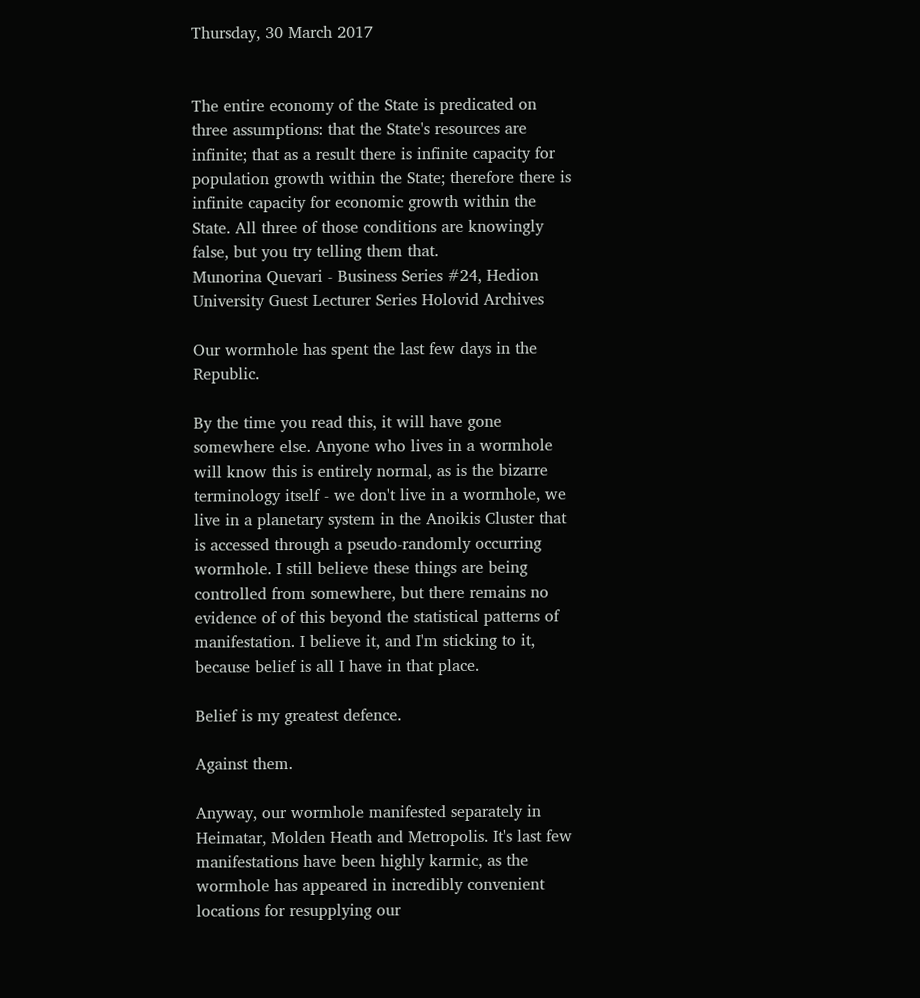Thursday, 30 March 2017


The entire economy of the State is predicated on three assumptions: that the State's resources are infinite; that as a result there is infinite capacity for population growth within the State; therefore there is infinite capacity for economic growth within the State. All three of those conditions are knowingly false, but you try telling them that.
Munorina Quevari - Business Series #24, Hedion University Guest Lecturer Series Holovid Archives

Our wormhole has spent the last few days in the Republic.

By the time you read this, it will have gone somewhere else. Anyone who lives in a wormhole will know this is entirely normal, as is the bizarre terminology itself - we don't live in a wormhole, we live in a planetary system in the Anoikis Cluster that is accessed through a pseudo-randomly occurring wormhole. I still believe these things are being controlled from somewhere, but there remains no evidence of of this beyond the statistical patterns of manifestation. I believe it, and I'm sticking to it, because belief is all I have in that place.

Belief is my greatest defence.

Against them.

Anyway, our wormhole manifested separately in Heimatar, Molden Heath and Metropolis. It's last few manifestations have been highly karmic, as the wormhole has appeared in incredibly convenient locations for resupplying our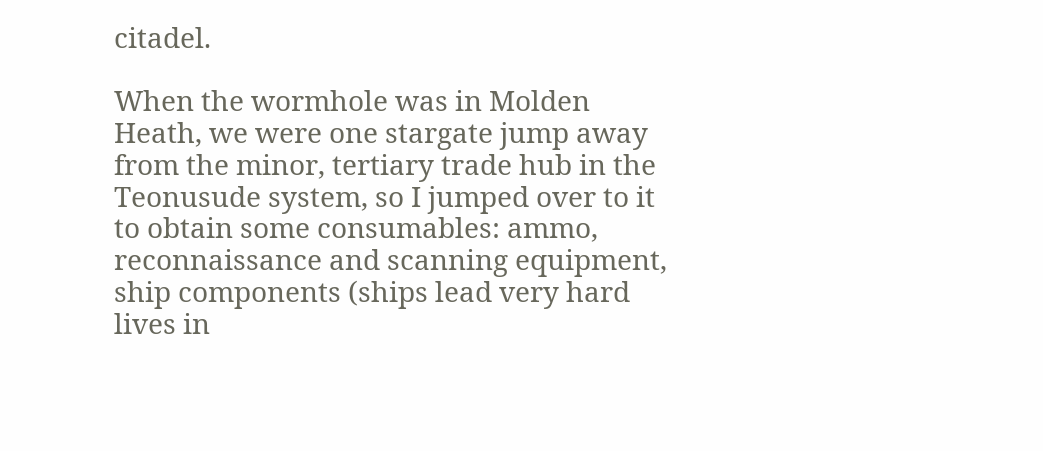citadel.

When the wormhole was in Molden Heath, we were one stargate jump away from the minor, tertiary trade hub in the Teonusude system, so I jumped over to it to obtain some consumables: ammo, reconnaissance and scanning equipment, ship components (ships lead very hard lives in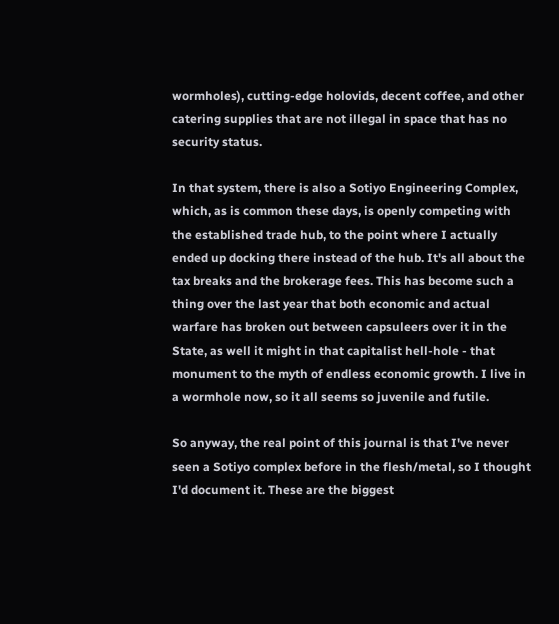wormholes), cutting-edge holovids, decent coffee, and other catering supplies that are not illegal in space that has no security status.

In that system, there is also a Sotiyo Engineering Complex, which, as is common these days, is openly competing with the established trade hub, to the point where I actually ended up docking there instead of the hub. It's all about the tax breaks and the brokerage fees. This has become such a thing over the last year that both economic and actual warfare has broken out between capsuleers over it in the State, as well it might in that capitalist hell-hole - that monument to the myth of endless economic growth. I live in a wormhole now, so it all seems so juvenile and futile.

So anyway, the real point of this journal is that I've never seen a Sotiyo complex before in the flesh/metal, so I thought I'd document it. These are the biggest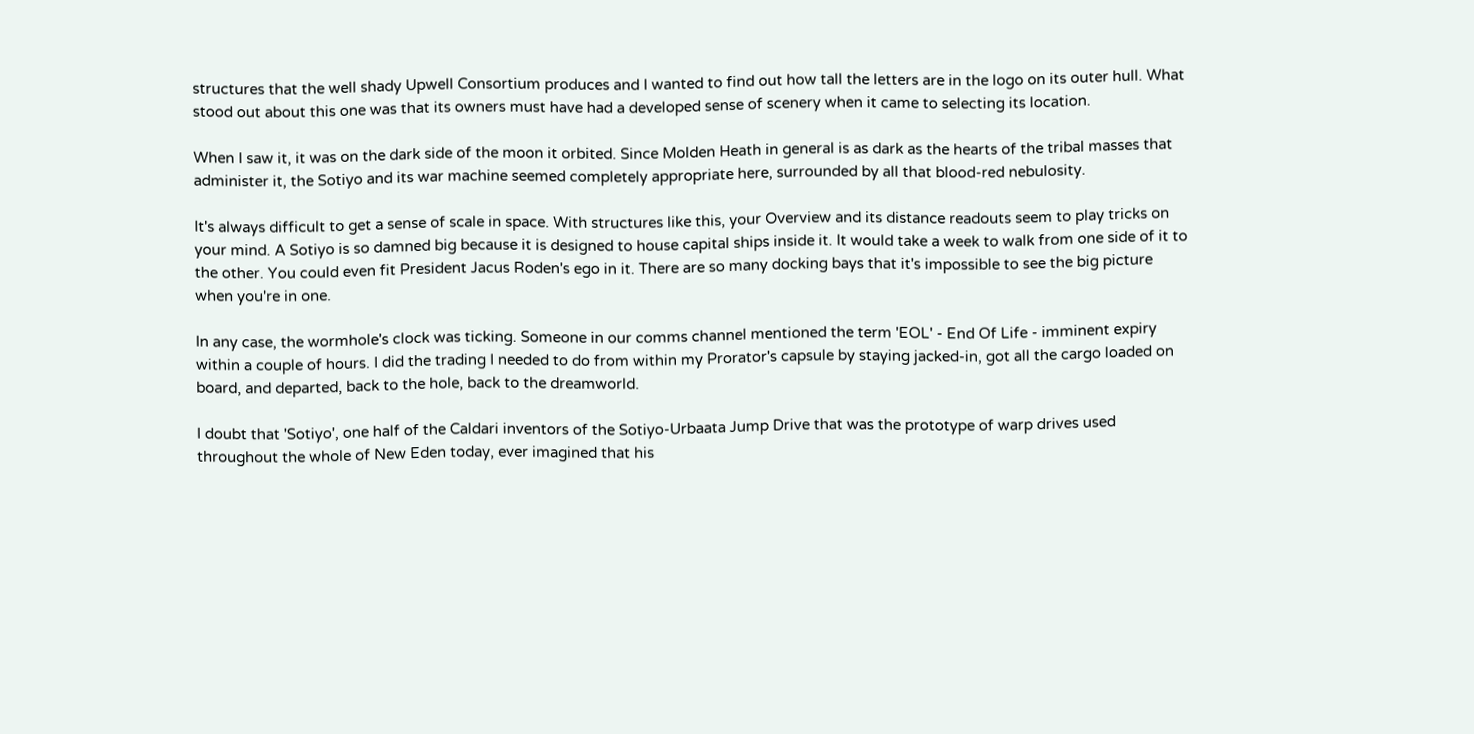structures that the well shady Upwell Consortium produces and I wanted to find out how tall the letters are in the logo on its outer hull. What stood out about this one was that its owners must have had a developed sense of scenery when it came to selecting its location.

When I saw it, it was on the dark side of the moon it orbited. Since Molden Heath in general is as dark as the hearts of the tribal masses that administer it, the Sotiyo and its war machine seemed completely appropriate here, surrounded by all that blood-red nebulosity.

It's always difficult to get a sense of scale in space. With structures like this, your Overview and its distance readouts seem to play tricks on your mind. A Sotiyo is so damned big because it is designed to house capital ships inside it. It would take a week to walk from one side of it to the other. You could even fit President Jacus Roden's ego in it. There are so many docking bays that it's impossible to see the big picture when you're in one.

In any case, the wormhole's clock was ticking. Someone in our comms channel mentioned the term 'EOL' - End Of Life - imminent expiry within a couple of hours. I did the trading I needed to do from within my Prorator's capsule by staying jacked-in, got all the cargo loaded on board, and departed, back to the hole, back to the dreamworld.

I doubt that 'Sotiyo', one half of the Caldari inventors of the Sotiyo-Urbaata Jump Drive that was the prototype of warp drives used throughout the whole of New Eden today, ever imagined that his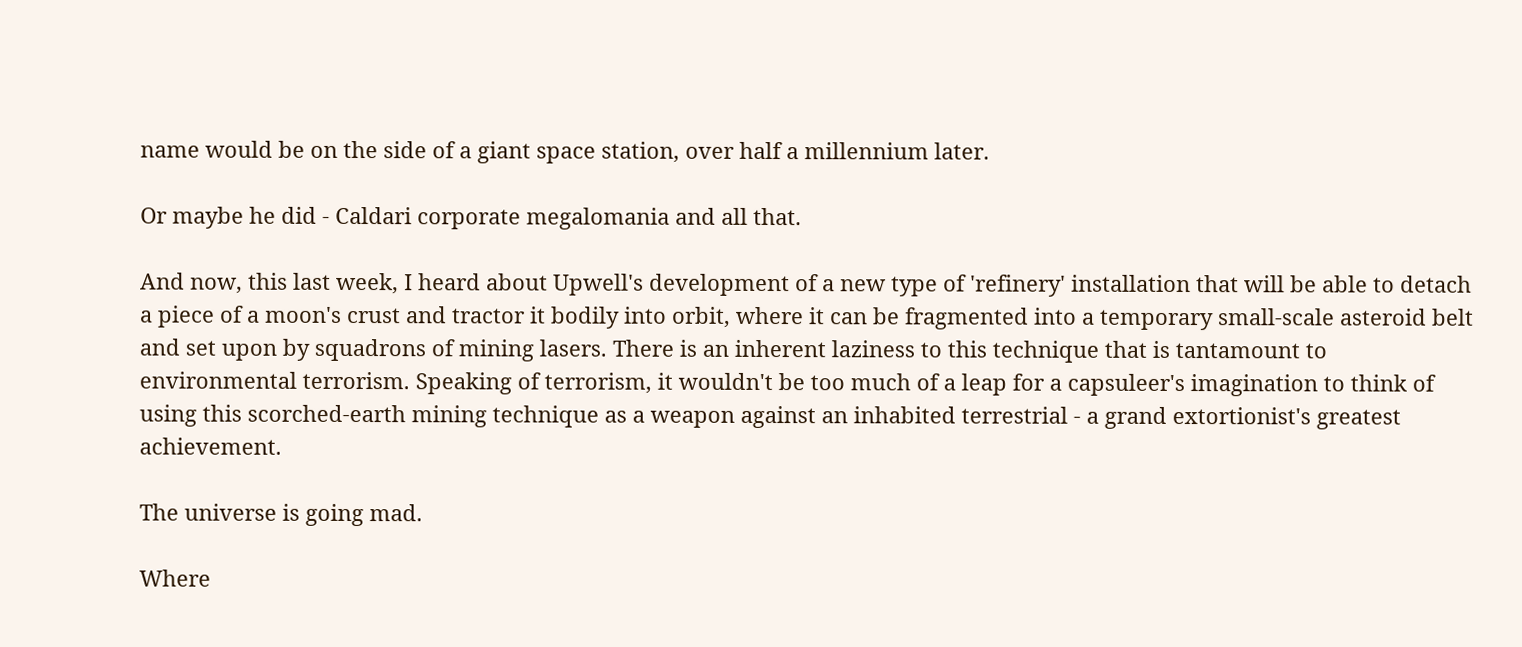name would be on the side of a giant space station, over half a millennium later.

Or maybe he did - Caldari corporate megalomania and all that.

And now, this last week, I heard about Upwell's development of a new type of 'refinery' installation that will be able to detach a piece of a moon's crust and tractor it bodily into orbit, where it can be fragmented into a temporary small-scale asteroid belt and set upon by squadrons of mining lasers. There is an inherent laziness to this technique that is tantamount to environmental terrorism. Speaking of terrorism, it wouldn't be too much of a leap for a capsuleer's imagination to think of using this scorched-earth mining technique as a weapon against an inhabited terrestrial - a grand extortionist's greatest achievement.

The universe is going mad.

Where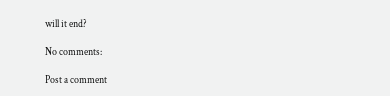will it end?

No comments:

Post a comment